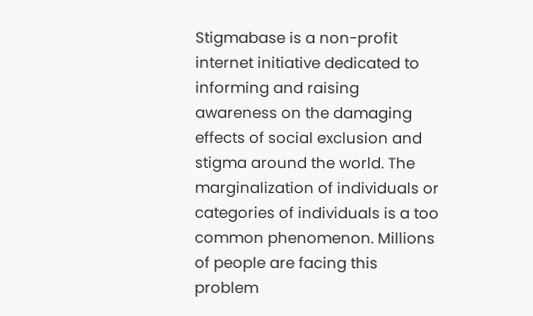Stigmabase is a non-profit internet initiative dedicated to informing and raising awareness on the damaging effects of social exclusion and stigma around the world. The marginalization of individuals or categories of individuals is a too common phenomenon. Millions of people are facing this problem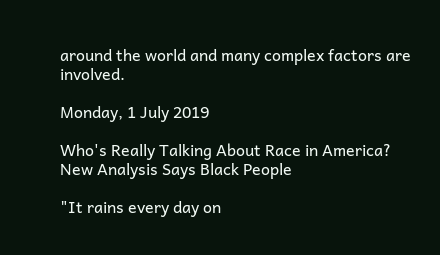around the world and many complex factors are involved.

Monday, 1 July 2019

Who's Really Talking About Race in America? New Analysis Says Black People

"It rains every day on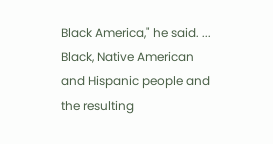Black America," he said. ... Black, Native American and Hispanic people and the resulting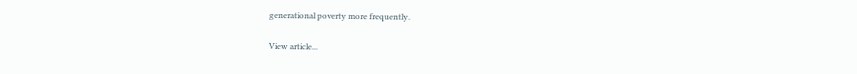generational poverty more frequently.

View article...